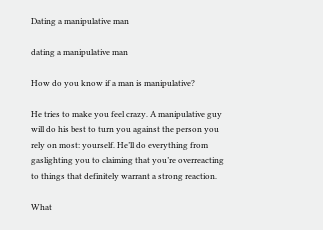Dating a manipulative man

dating a manipulative man

How do you know if a man is manipulative?

He tries to make you feel crazy. A manipulative guy will do his best to turn you against the person you rely on most: yourself. He’ll do everything from gaslighting you to claiming that you’re overreacting to things that definitely warrant a strong reaction.

What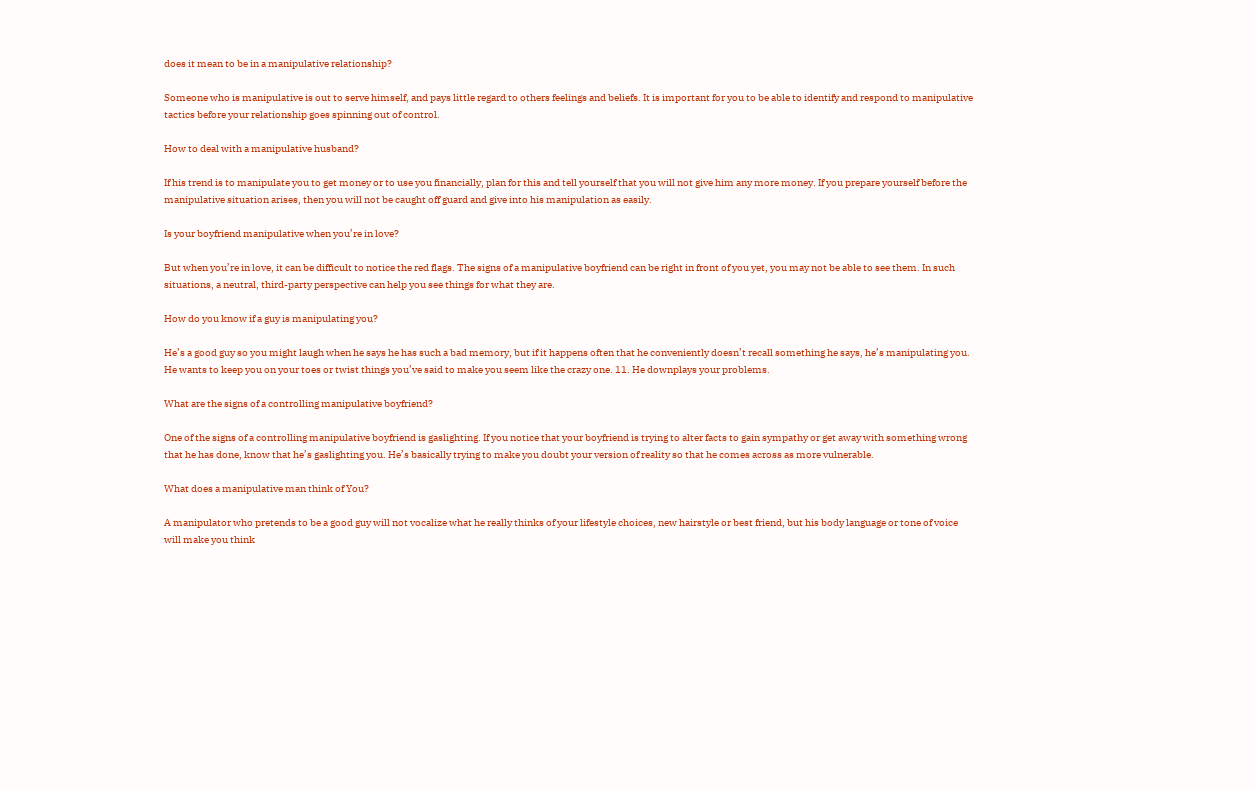does it mean to be in a manipulative relationship?

Someone who is manipulative is out to serve himself, and pays little regard to others feelings and beliefs. It is important for you to be able to identify and respond to manipulative tactics before your relationship goes spinning out of control.

How to deal with a manipulative husband?

If his trend is to manipulate you to get money or to use you financially, plan for this and tell yourself that you will not give him any more money. If you prepare yourself before the manipulative situation arises, then you will not be caught off guard and give into his manipulation as easily.

Is your boyfriend manipulative when you’re in love?

But when you’re in love, it can be difficult to notice the red flags. The signs of a manipulative boyfriend can be right in front of you yet, you may not be able to see them. In such situations, a neutral, third-party perspective can help you see things for what they are.

How do you know if a guy is manipulating you?

He’s a good guy so you might laugh when he says he has such a bad memory, but if it happens often that he conveniently doesn’t recall something he says, he’s manipulating you. He wants to keep you on your toes or twist things you’ve said to make you seem like the crazy one. 11. He downplays your problems.

What are the signs of a controlling manipulative boyfriend?

One of the signs of a controlling manipulative boyfriend is gaslighting. If you notice that your boyfriend is trying to alter facts to gain sympathy or get away with something wrong that he has done, know that he’s gaslighting you. He’s basically trying to make you doubt your version of reality so that he comes across as more vulnerable.

What does a manipulative man think of You?

A manipulator who pretends to be a good guy will not vocalize what he really thinks of your lifestyle choices, new hairstyle or best friend, but his body language or tone of voice will make you think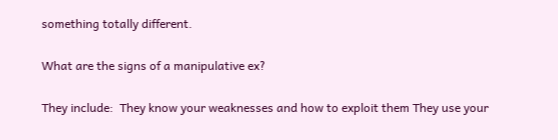something totally different.

What are the signs of a manipulative ex?

They include:  They know your weaknesses and how to exploit them They use your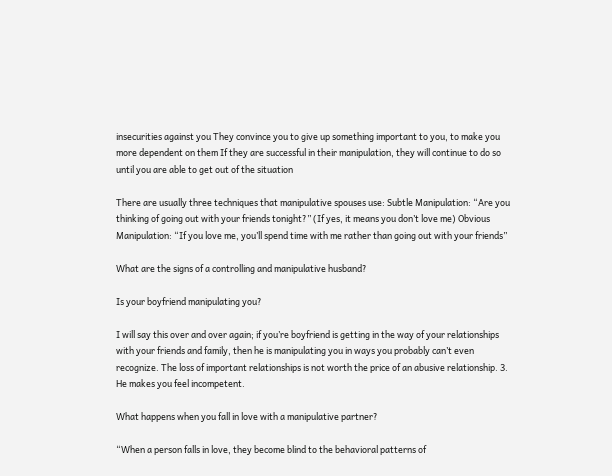insecurities against you They convince you to give up something important to you, to make you more dependent on them If they are successful in their manipulation, they will continue to do so until you are able to get out of the situation

There are usually three techniques that manipulative spouses use: Subtle Manipulation: “Are you thinking of going out with your friends tonight?” (If yes, it means you don’t love me) Obvious Manipulation: “If you love me, you’ll spend time with me rather than going out with your friends”

What are the signs of a controlling and manipulative husband?

Is your boyfriend manipulating you?

I will say this over and over again; if you’re boyfriend is getting in the way of your relationships with your friends and family, then he is manipulating you in ways you probably can’t even recognize. The loss of important relationships is not worth the price of an abusive relationship. 3. He makes you feel incompetent.

What happens when you fall in love with a manipulative partner?

“When a person falls in love, they become blind to the behavioral patterns of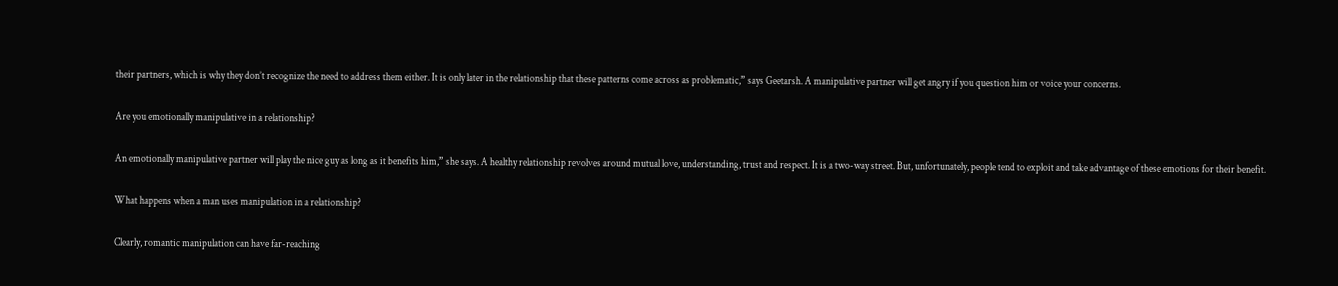their partners, which is why they don’t recognize the need to address them either. It is only later in the relationship that these patterns come across as problematic,” says Geetarsh. A manipulative partner will get angry if you question him or voice your concerns.

Are you emotionally manipulative in a relationship?

An emotionally manipulative partner will play the nice guy as long as it benefits him,” she says. A healthy relationship revolves around mutual love, understanding, trust and respect. It is a two-way street. But, unfortunately, people tend to exploit and take advantage of these emotions for their benefit.

What happens when a man uses manipulation in a relationship?

Clearly, romantic manipulation can have far-reaching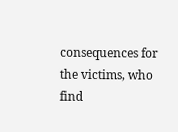consequences for the victims, who find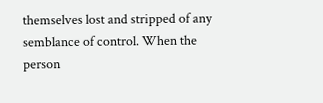themselves lost and stripped of any semblance of control. When the person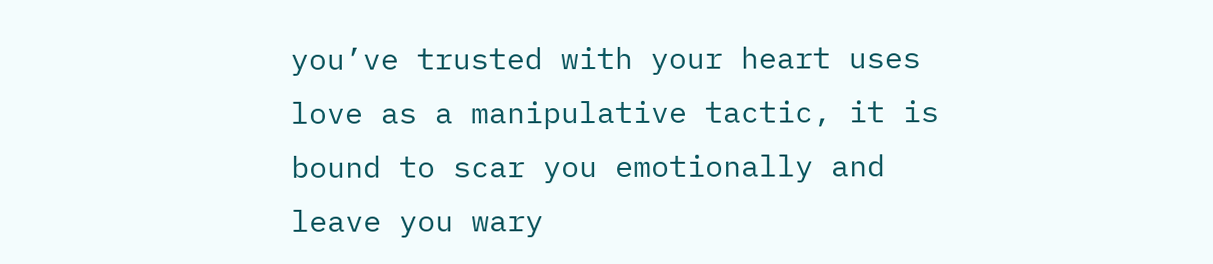you’ve trusted with your heart uses love as a manipulative tactic, it is bound to scar you emotionally and leave you wary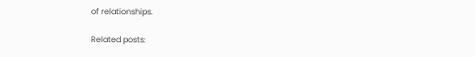of relationships.

Related posts: